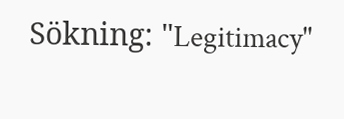Sökning: "Legitimacy"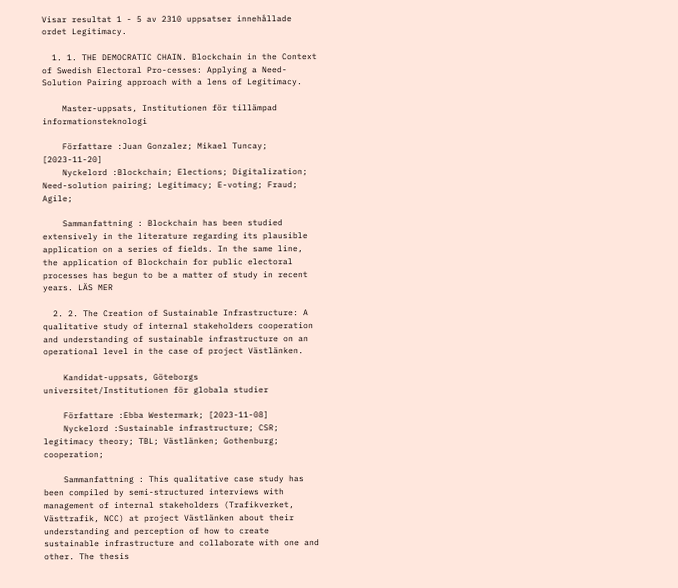Visar resultat 1 - 5 av 2310 uppsatser innehållade ordet Legitimacy.

  1. 1. THE DEMOCRATIC CHAIN. Blockchain in the Context of Swedish Electoral Pro-cesses: Applying a Need-Solution Pairing approach with a lens of Legitimacy.

    Master-uppsats, Institutionen för tillämpad informationsteknologi

    Författare :Juan Gonzalez; Mikael Tuncay; [2023-11-20]
    Nyckelord :Blockchain; Elections; Digitalization; Need-solution pairing; Legitimacy; E-voting; Fraud; Agile;

    Sammanfattning : Blockchain has been studied extensively in the literature regarding its plausible application on a series of fields. In the same line, the application of Blockchain for public electoral processes has begun to be a matter of study in recent years. LÄS MER

  2. 2. The Creation of Sustainable Infrastructure: A qualitative study of internal stakeholders cooperation and understanding of sustainable infrastructure on an operational level in the case of project Västlänken.

    Kandidat-uppsats, Göteborgs universitet/Institutionen för globala studier

    Författare :Ebba Westermark; [2023-11-08]
    Nyckelord :Sustainable infrastructure; CSR; legitimacy theory; TBL; Västlänken; Gothenburg; cooperation;

    Sammanfattning : This qualitative case study has been compiled by semi-structured interviews with management of internal stakeholders (Trafikverket, Västtrafik, NCC) at project Västlänken about their understanding and perception of how to create sustainable infrastructure and collaborate with one and other. The thesis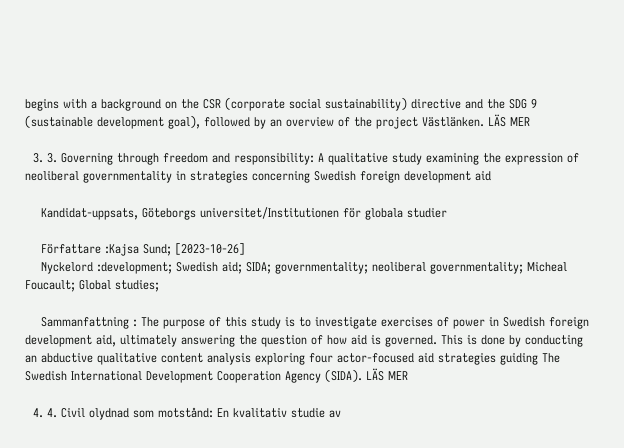begins with a background on the CSR (corporate social sustainability) directive and the SDG 9 (sustainable development goal), followed by an overview of the project Västlänken. LÄS MER

  3. 3. Governing through freedom and responsibility: A qualitative study examining the expression of neoliberal governmentality in strategies concerning Swedish foreign development aid

    Kandidat-uppsats, Göteborgs universitet/Institutionen för globala studier

    Författare :Kajsa Sund; [2023-10-26]
    Nyckelord :development; Swedish aid; SIDA; governmentality; neoliberal governmentality; Micheal Foucault; Global studies;

    Sammanfattning : The purpose of this study is to investigate exercises of power in Swedish foreign development aid, ultimately answering the question of how aid is governed. This is done by conducting an abductive qualitative content analysis exploring four actor-focused aid strategies guiding The Swedish International Development Cooperation Agency (SIDA). LÄS MER

  4. 4. Civil olydnad som motstånd: En kvalitativ studie av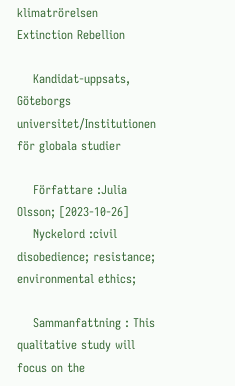klimatrörelsen Extinction Rebellion

    Kandidat-uppsats, Göteborgs universitet/Institutionen för globala studier

    Författare :Julia Olsson; [2023-10-26]
    Nyckelord :civil disobedience; resistance; environmental ethics;

    Sammanfattning : This qualitative study will focus on the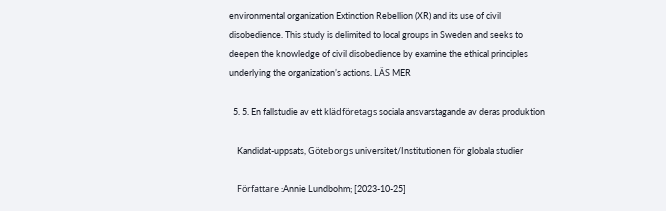environmental organization Extinction Rebellion (XR) and its use of civil disobedience. This study is delimited to local groups in Sweden and seeks to deepen the knowledge of civil disobedience by examine the ethical principles underlying the organization’s actions. LÄS MER

  5. 5. En fallstudie av ett klädföretags sociala ansvarstagande av deras produktion

    Kandidat-uppsats, Göteborgs universitet/Institutionen för globala studier

    Författare :Annie Lundbohm; [2023-10-25]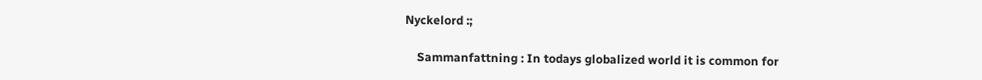Nyckelord :;

    Sammanfattning : In todays globalized world it is common for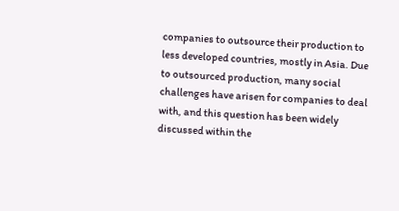companies to outsource their production to less developed countries, mostly in Asia. Due to outsourced production, many social challenges have arisen for companies to deal with, and this question has been widely discussed within the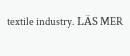textile industry. LÄS MER